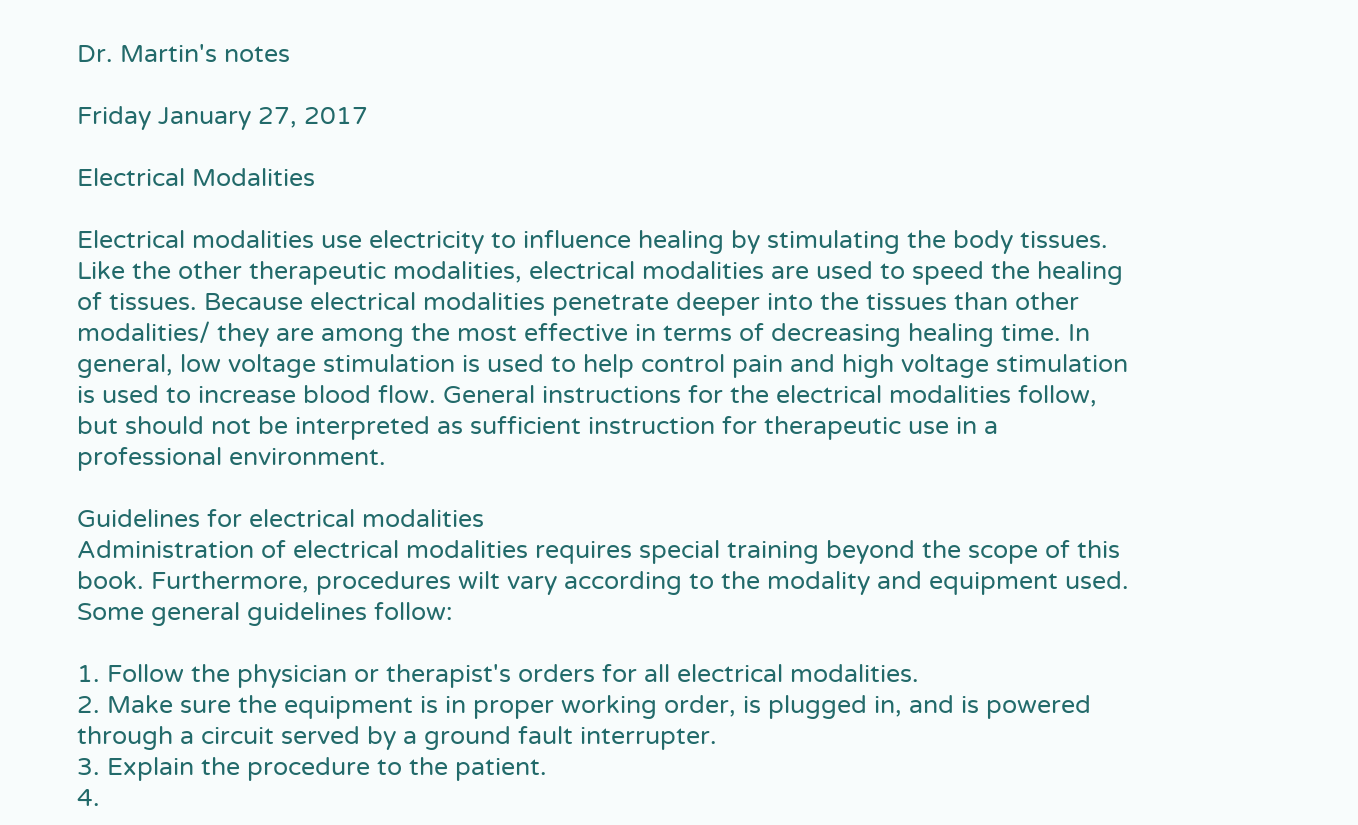Dr. Martin's notes

Friday January 27, 2017

Electrical Modalities

Electrical modalities use electricity to influence healing by stimulating the body tissues. Like the other therapeutic modalities, electrical modalities are used to speed the healing of tissues. Because electrical modalities penetrate deeper into the tissues than other modalities/ they are among the most effective in terms of decreasing healing time. In general, low voltage stimulation is used to help control pain and high voltage stimulation is used to increase blood flow. General instructions for the electrical modalities follow, but should not be interpreted as sufficient instruction for therapeutic use in a professional environment.

Guidelines for electrical modalities
Administration of electrical modalities requires special training beyond the scope of this book. Furthermore, procedures wilt vary according to the modality and equipment used. Some general guidelines follow:

1. Follow the physician or therapist's orders for all electrical modalities.
2. Make sure the equipment is in proper working order, is plugged in, and is powered through a circuit served by a ground fault interrupter.
3. Explain the procedure to the patient.
4.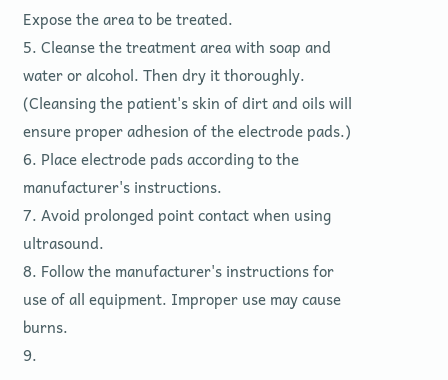Expose the area to be treated.
5. Cleanse the treatment area with soap and water or alcohol. Then dry it thoroughly. (Cleansing the patient's skin of dirt and oils will ensure proper adhesion of the electrode pads.)
6. Place electrode pads according to the manufacturer's instructions.
7. Avoid prolonged point contact when using ultrasound.
8. Follow the manufacturer's instructions for use of all equipment. Improper use may cause burns.
9.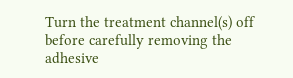Turn the treatment channel(s) off before carefully removing the adhesive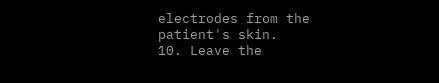electrodes from the patient's skin.
10. Leave the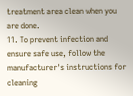treatment area clean when you are done.
11. To prevent infection and ensure safe use, follow the manufacturer's instructions for cleaning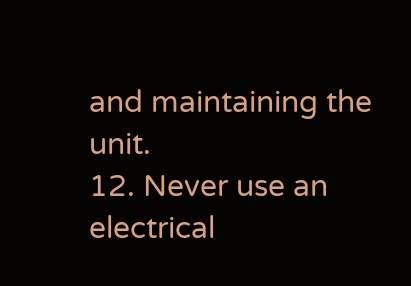and maintaining the unit.
12. Never use an electrical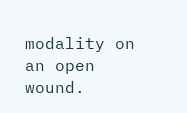modality on an open wound.